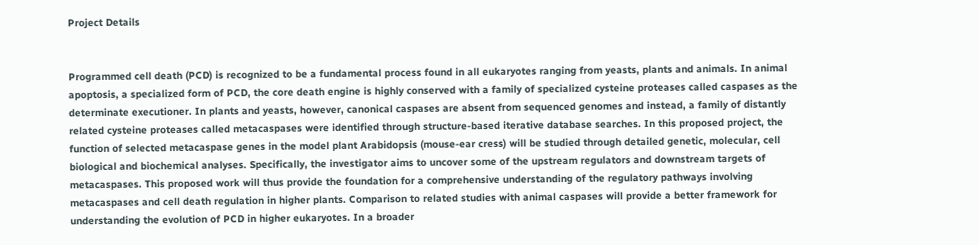Project Details


Programmed cell death (PCD) is recognized to be a fundamental process found in all eukaryotes ranging from yeasts, plants and animals. In animal apoptosis, a specialized form of PCD, the core death engine is highly conserved with a family of specialized cysteine proteases called caspases as the determinate executioner. In plants and yeasts, however, canonical caspases are absent from sequenced genomes and instead, a family of distantly related cysteine proteases called metacaspases were identified through structure-based iterative database searches. In this proposed project, the function of selected metacaspase genes in the model plant Arabidopsis (mouse-ear cress) will be studied through detailed genetic, molecular, cell biological and biochemical analyses. Specifically, the investigator aims to uncover some of the upstream regulators and downstream targets of metacaspases. This proposed work will thus provide the foundation for a comprehensive understanding of the regulatory pathways involving metacaspases and cell death regulation in higher plants. Comparison to related studies with animal caspases will provide a better framework for understanding the evolution of PCD in higher eukaryotes. In a broader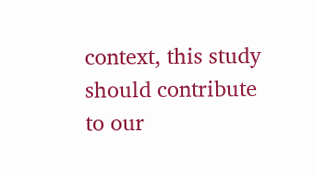context, this study should contribute to our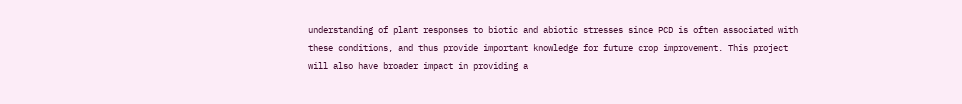understanding of plant responses to biotic and abiotic stresses since PCD is often associated with these conditions, and thus provide important knowledge for future crop improvement. This project will also have broader impact in providing a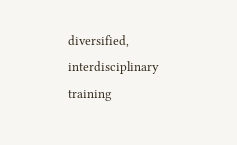diversified, interdisciplinary training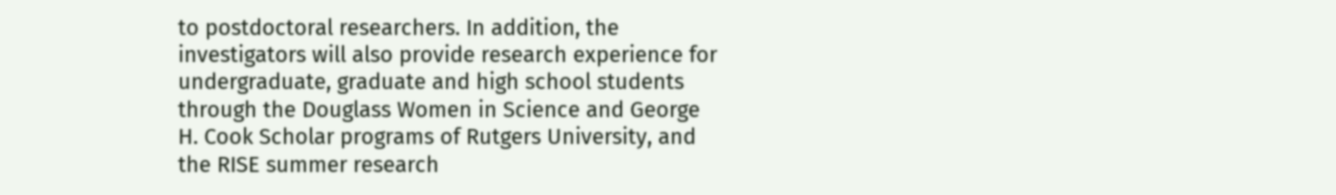to postdoctoral researchers. In addition, the investigators will also provide research experience for undergraduate, graduate and high school students through the Douglass Women in Science and George H. Cook Scholar programs of Rutgers University, and the RISE summer research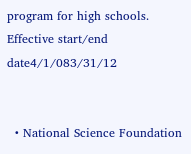program for high schools.
Effective start/end date4/1/083/31/12


  • National Science Foundation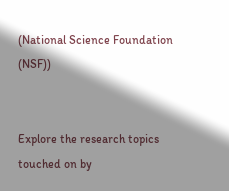(National Science Foundation (NSF))


Explore the research topics touched on by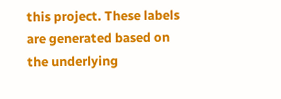this project. These labels are generated based on the underlying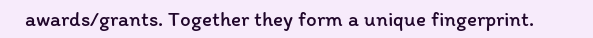awards/grants. Together they form a unique fingerprint.